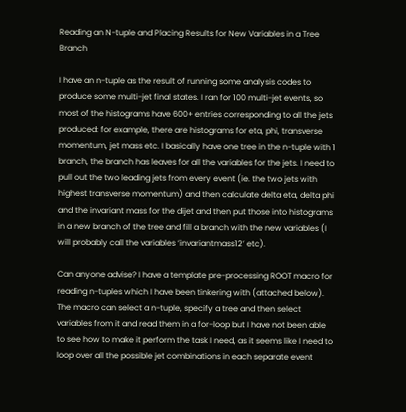Reading an N-tuple and Placing Results for New Variables in a Tree Branch

I have an n-tuple as the result of running some analysis codes to produce some multi-jet final states. I ran for 100 multi-jet events, so most of the histograms have 600+ entries corresponding to all the jets produced: for example, there are histograms for eta, phi, transverse momentum, jet mass etc. I basically have one tree in the n-tuple with 1 branch, the branch has leaves for all the variables for the jets. I need to pull out the two leading jets from every event (ie. the two jets with highest transverse momentum) and then calculate delta eta, delta phi and the invariant mass for the dijet and then put those into histograms in a new branch of the tree and fill a branch with the new variables (I will probably call the variables ‘invariantmass12’ etc).

Can anyone advise? I have a template pre-processing ROOT macro for reading n-tuples which I have been tinkering with (attached below). The macro can select a n-tuple, specify a tree and then select variables from it and read them in a for-loop but I have not been able to see how to make it perform the task I need, as it seems like I need to loop over all the possible jet combinations in each separate event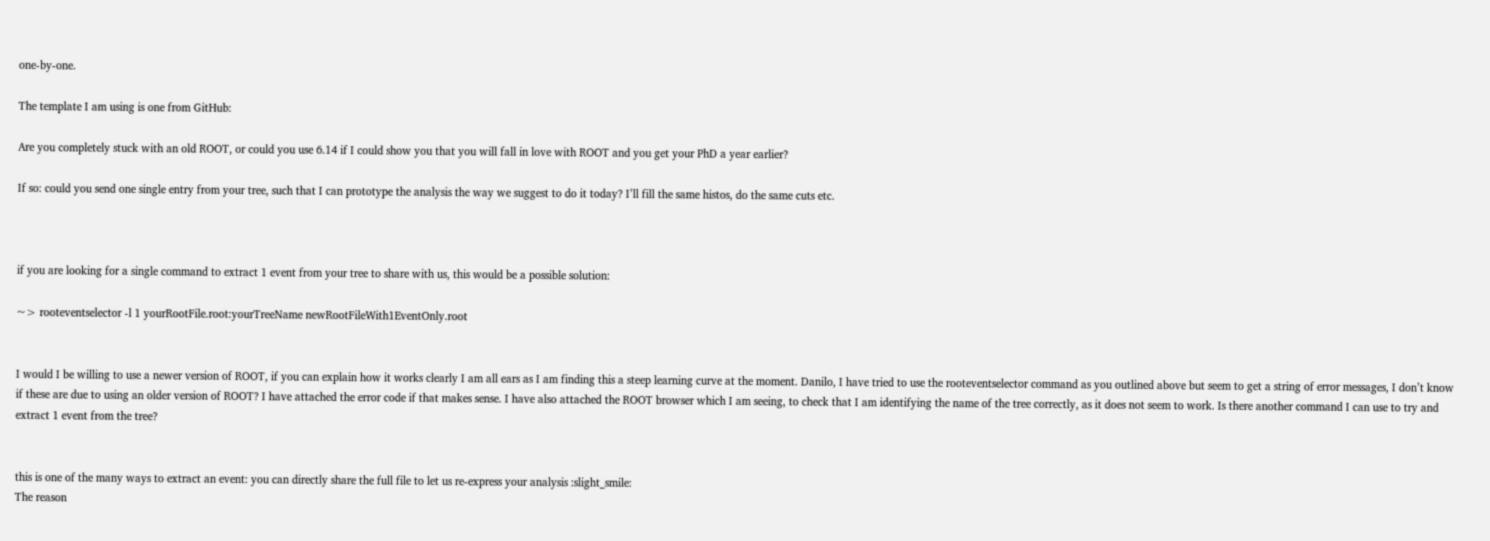one-by-one.

The template I am using is one from GitHub:

Are you completely stuck with an old ROOT, or could you use 6.14 if I could show you that you will fall in love with ROOT and you get your PhD a year earlier?

If so: could you send one single entry from your tree, such that I can prototype the analysis the way we suggest to do it today? I’ll fill the same histos, do the same cuts etc.



if you are looking for a single command to extract 1 event from your tree to share with us, this would be a possible solution:

~> rooteventselector -l 1 yourRootFile.root:yourTreeName newRootFileWith1EventOnly.root


I would I be willing to use a newer version of ROOT, if you can explain how it works clearly I am all ears as I am finding this a steep learning curve at the moment. Danilo, I have tried to use the rooteventselector command as you outlined above but seem to get a string of error messages, I don’t know if these are due to using an older version of ROOT? I have attached the error code if that makes sense. I have also attached the ROOT browser which I am seeing, to check that I am identifying the name of the tree correctly, as it does not seem to work. Is there another command I can use to try and extract 1 event from the tree?


this is one of the many ways to extract an event: you can directly share the full file to let us re-express your analysis :slight_smile:
The reason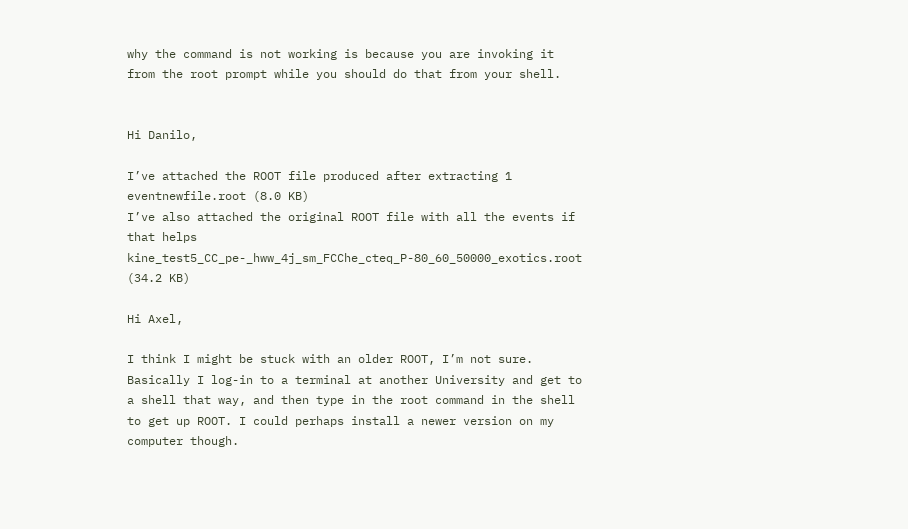why the command is not working is because you are invoking it from the root prompt while you should do that from your shell.


Hi Danilo,

I’ve attached the ROOT file produced after extracting 1 eventnewfile.root (8.0 KB)
I’ve also attached the original ROOT file with all the events if that helps kine_test5_CC_pe-_hww_4j_sm_FCChe_cteq_P-80_60_50000_exotics.root (34.2 KB)

Hi Axel,

I think I might be stuck with an older ROOT, I’m not sure. Basically I log-in to a terminal at another University and get to a shell that way, and then type in the root command in the shell to get up ROOT. I could perhaps install a newer version on my computer though.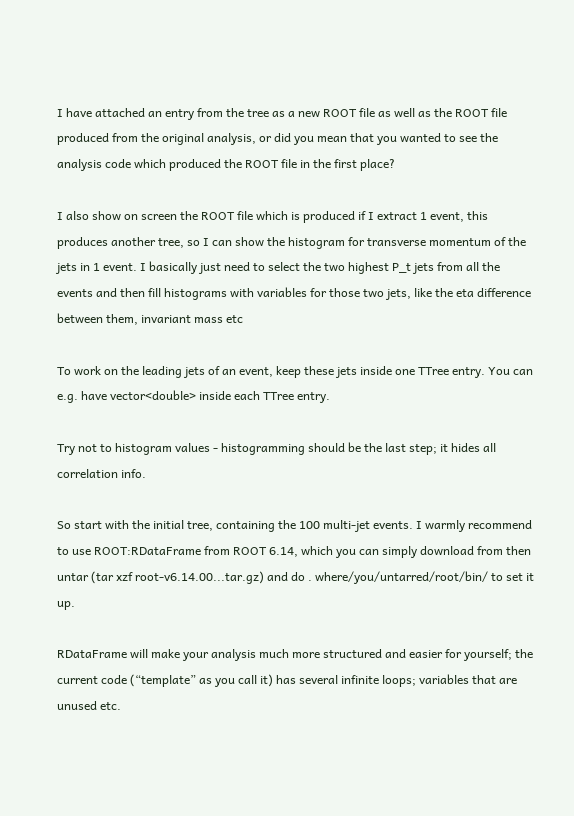I have attached an entry from the tree as a new ROOT file as well as the ROOT file produced from the original analysis, or did you mean that you wanted to see the analysis code which produced the ROOT file in the first place?

I also show on screen the ROOT file which is produced if I extract 1 event, this produces another tree, so I can show the histogram for transverse momentum of the jets in 1 event. I basically just need to select the two highest P_t jets from all the events and then fill histograms with variables for those two jets, like the eta difference between them, invariant mass etc

To work on the leading jets of an event, keep these jets inside one TTree entry. You can e.g. have vector<double> inside each TTree entry.

Try not to histogram values - histogramming should be the last step; it hides all correlation info.

So start with the initial tree, containing the 100 multi-jet events. I warmly recommend to use ROOT:RDataFrame from ROOT 6.14, which you can simply download from then untar (tar xzf root-v6.14.00...tar.gz) and do . where/you/untarred/root/bin/ to set it up.

RDataFrame will make your analysis much more structured and easier for yourself; the current code (“template” as you call it) has several infinite loops; variables that are unused etc.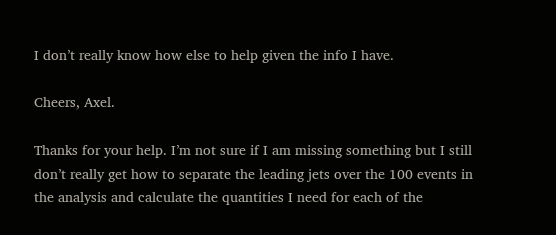I don’t really know how else to help given the info I have.

Cheers, Axel.

Thanks for your help. I’m not sure if I am missing something but I still don’t really get how to separate the leading jets over the 100 events in the analysis and calculate the quantities I need for each of the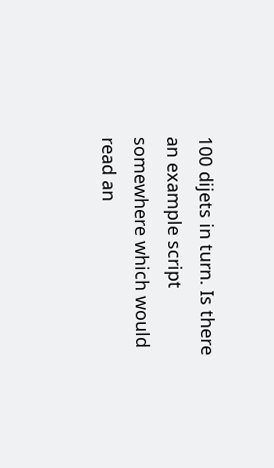100 dijets in turn. Is there an example script somewhere which would read an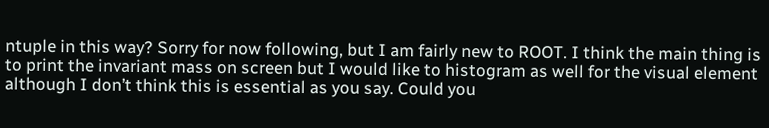ntuple in this way? Sorry for now following, but I am fairly new to ROOT. I think the main thing is to print the invariant mass on screen but I would like to histogram as well for the visual element although I don’t think this is essential as you say. Could you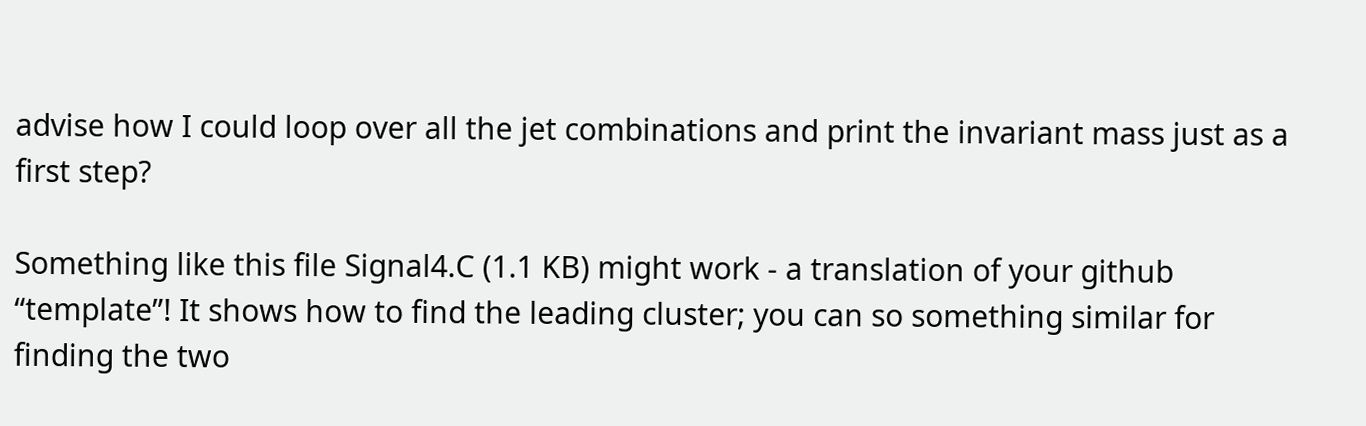advise how I could loop over all the jet combinations and print the invariant mass just as a first step?

Something like this file Signal4.C (1.1 KB) might work - a translation of your github “template”! It shows how to find the leading cluster; you can so something similar for finding the two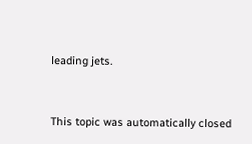leading jets.


This topic was automatically closed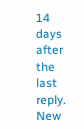14 days after the last reply. New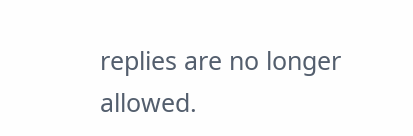replies are no longer allowed.